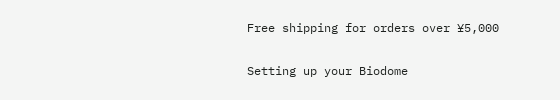Free shipping for orders over ¥5,000

Setting up your Biodome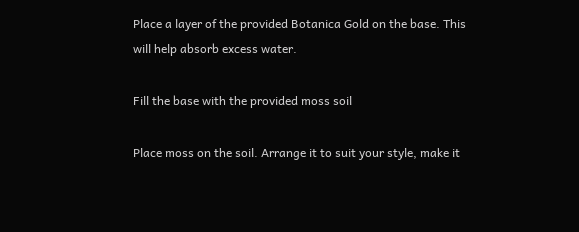Place a layer of the provided Botanica Gold on the base. This will help absorb excess water.

Fill the base with the provided moss soil

Place moss on the soil. Arrange it to suit your style, make it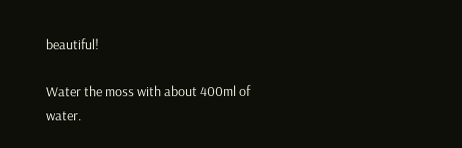beautiful!

Water the moss with about 400ml of water.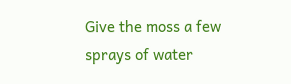Give the moss a few sprays of water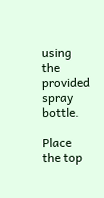using the provided spray bottle.

Place the top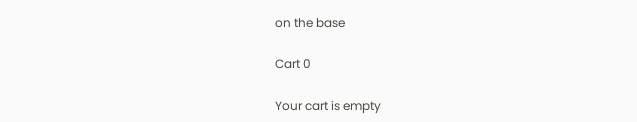on the base

Cart 0

Your cart is empty